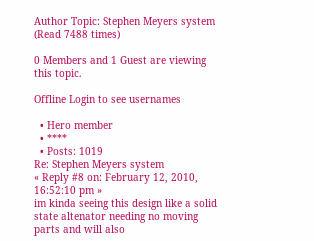Author Topic: Stephen Meyers system  (Read 7488 times)

0 Members and 1 Guest are viewing this topic.

Offline Login to see usernames

  • Hero member
  • ****
  • Posts: 1019
Re: Stephen Meyers system
« Reply #8 on: February 12, 2010, 16:52:10 pm »
im kinda seeing this design like a solid state altenator needing no moving parts and will also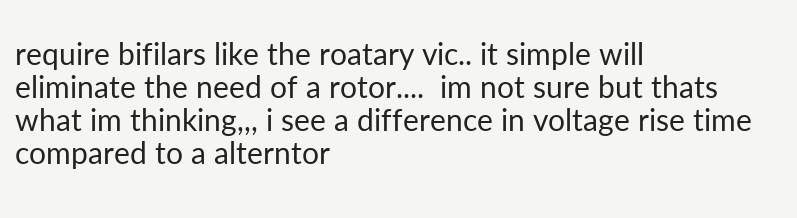require bifilars like the roatary vic.. it simple will eliminate the need of a rotor....  im not sure but thats what im thinking,,, i see a difference in voltage rise time compared to a alterntor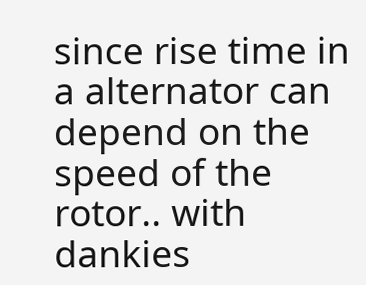since rise time in a alternator can depend on the speed of the rotor.. with dankies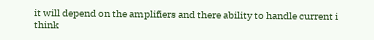it will depend on the amplifiers and there ability to handle current i think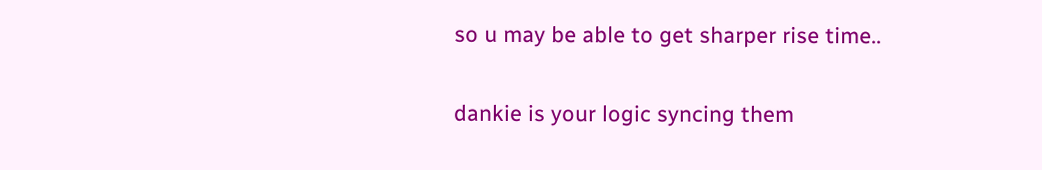so u may be able to get sharper rise time..

dankie is your logic syncing them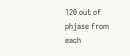120 out of phjase from each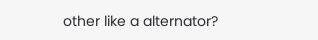other like a alternator?